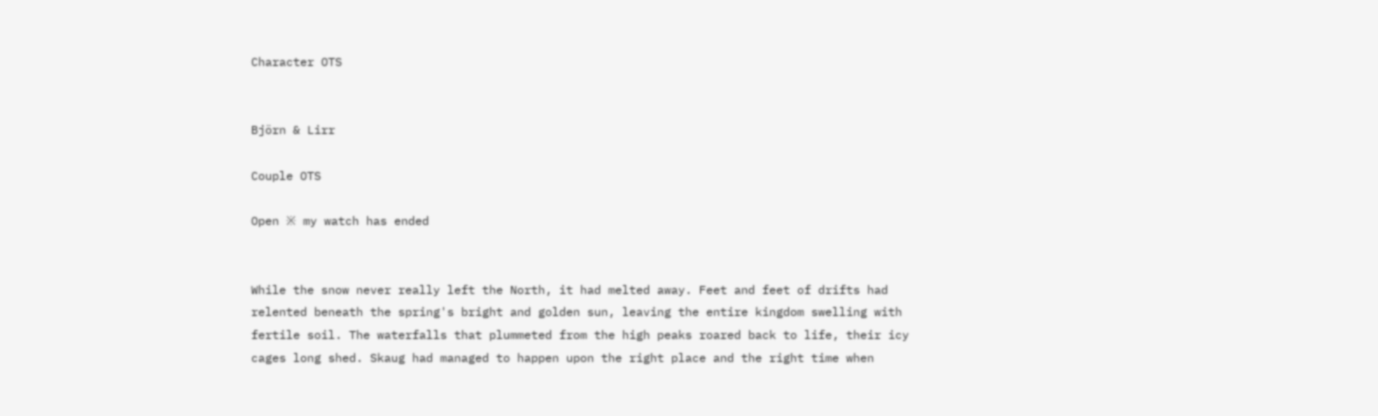Character OTS


Björn & Lirr

Couple OTS

Open ※ my watch has ended


While the snow never really left the North, it had melted away. Feet and feet of drifts had relented beneath the spring's bright and golden sun, leaving the entire kingdom swelling with fertile soil. The waterfalls that plummeted from the high peaks roared back to life, their icy cages long shed. Skaug had managed to happen upon the right place and the right time when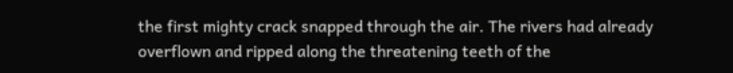the first mighty crack snapped through the air. The rivers had already overflown and ripped along the threatening teeth of the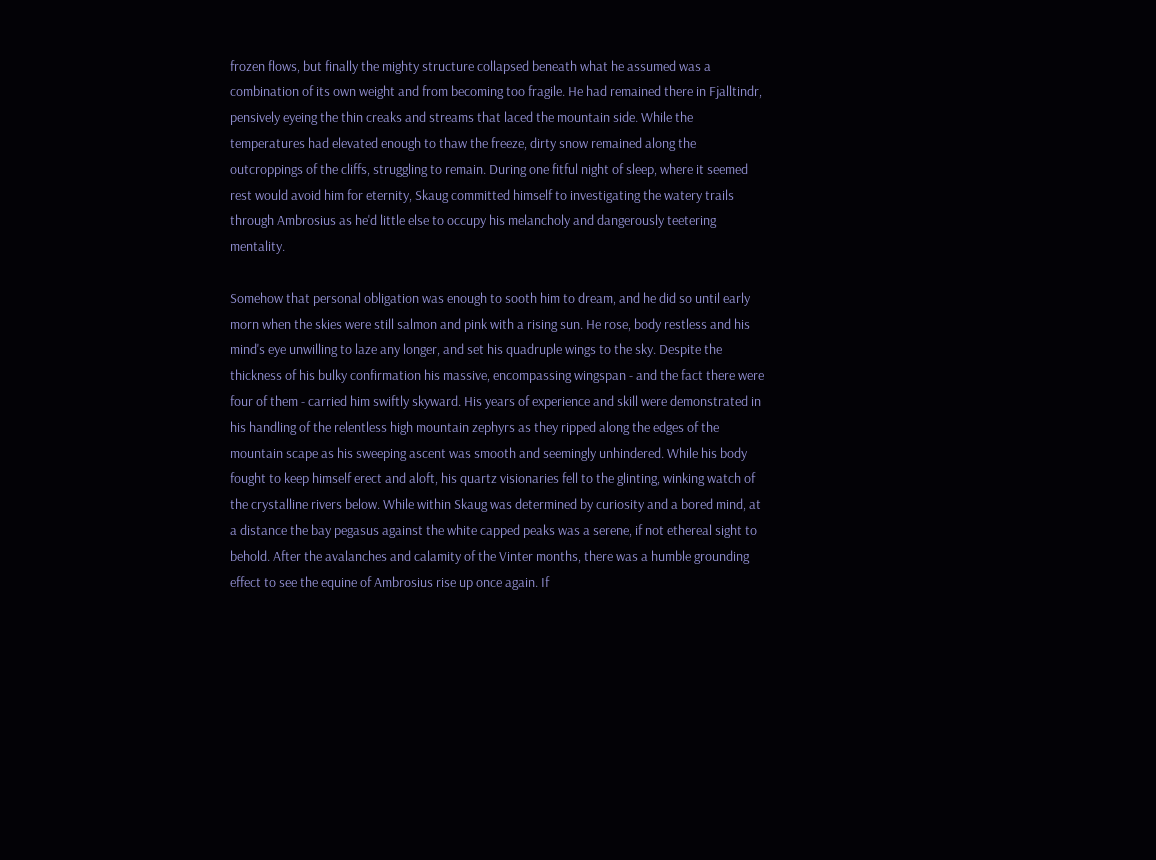frozen flows, but finally the mighty structure collapsed beneath what he assumed was a combination of its own weight and from becoming too fragile. He had remained there in Fjalltindr, pensively eyeing the thin creaks and streams that laced the mountain side. While the temperatures had elevated enough to thaw the freeze, dirty snow remained along the outcroppings of the cliffs, struggling to remain. During one fitful night of sleep, where it seemed rest would avoid him for eternity, Skaug committed himself to investigating the watery trails through Ambrosius as he'd little else to occupy his melancholy and dangerously teetering mentality.

Somehow that personal obligation was enough to sooth him to dream, and he did so until early morn when the skies were still salmon and pink with a rising sun. He rose, body restless and his mind's eye unwilling to laze any longer, and set his quadruple wings to the sky. Despite the thickness of his bulky confirmation his massive, encompassing wingspan - and the fact there were four of them - carried him swiftly skyward. His years of experience and skill were demonstrated in his handling of the relentless high mountain zephyrs as they ripped along the edges of the mountain scape as his sweeping ascent was smooth and seemingly unhindered. While his body fought to keep himself erect and aloft, his quartz visionaries fell to the glinting, winking watch of the crystalline rivers below. While within Skaug was determined by curiosity and a bored mind, at a distance the bay pegasus against the white capped peaks was a serene, if not ethereal sight to behold. After the avalanches and calamity of the Vinter months, there was a humble grounding effect to see the equine of Ambrosius rise up once again. If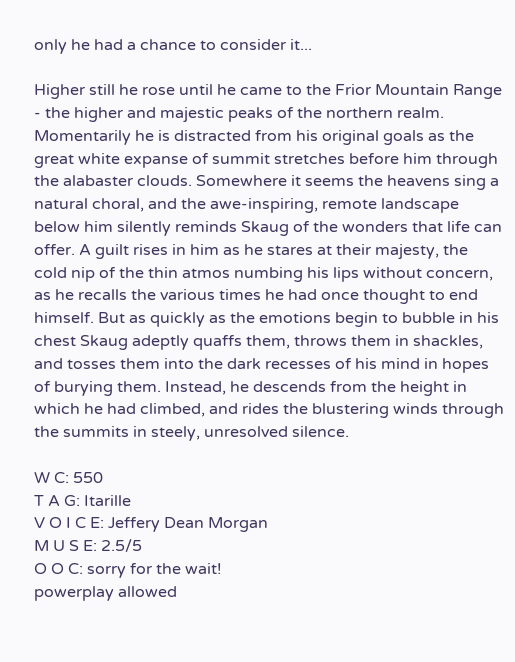only he had a chance to consider it...

Higher still he rose until he came to the Frior Mountain Range - the higher and majestic peaks of the northern realm. Momentarily he is distracted from his original goals as the great white expanse of summit stretches before him through the alabaster clouds. Somewhere it seems the heavens sing a natural choral, and the awe-inspiring, remote landscape below him silently reminds Skaug of the wonders that life can offer. A guilt rises in him as he stares at their majesty, the cold nip of the thin atmos numbing his lips without concern, as he recalls the various times he had once thought to end himself. But as quickly as the emotions begin to bubble in his chest Skaug adeptly quaffs them, throws them in shackles, and tosses them into the dark recesses of his mind in hopes of burying them. Instead, he descends from the height in which he had climbed, and rides the blustering winds through the summits in steely, unresolved silence.

W C: 550
T A G: Itarille
V O I C E: Jeffery Dean Morgan
M U S E: 2.5/5
O O C: sorry for the wait!
powerplay allowed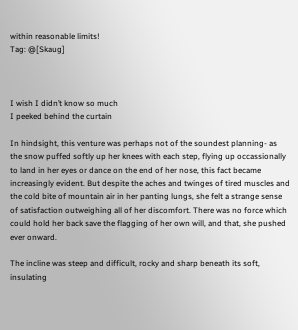within reasonable limits!
Tag: @[Skaug]



I wish I didn’t know so much
I peeked behind the curtain

In hindsight, this venture was perhaps not of the soundest planning- as the snow puffed softly up her knees with each step, flying up occassionally to land in her eyes or dance on the end of her nose, this fact became increasingly evident. But despite the aches and twinges of tired muscles and the cold bite of mountain air in her panting lungs, she felt a strange sense of satisfaction outweighing all of her discomfort. There was no force which could hold her back save the flagging of her own will, and that, she pushed ever onward.

The incline was steep and difficult, rocky and sharp beneath its soft, insulating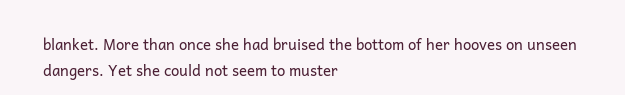blanket. More than once she had bruised the bottom of her hooves on unseen dangers. Yet she could not seem to muster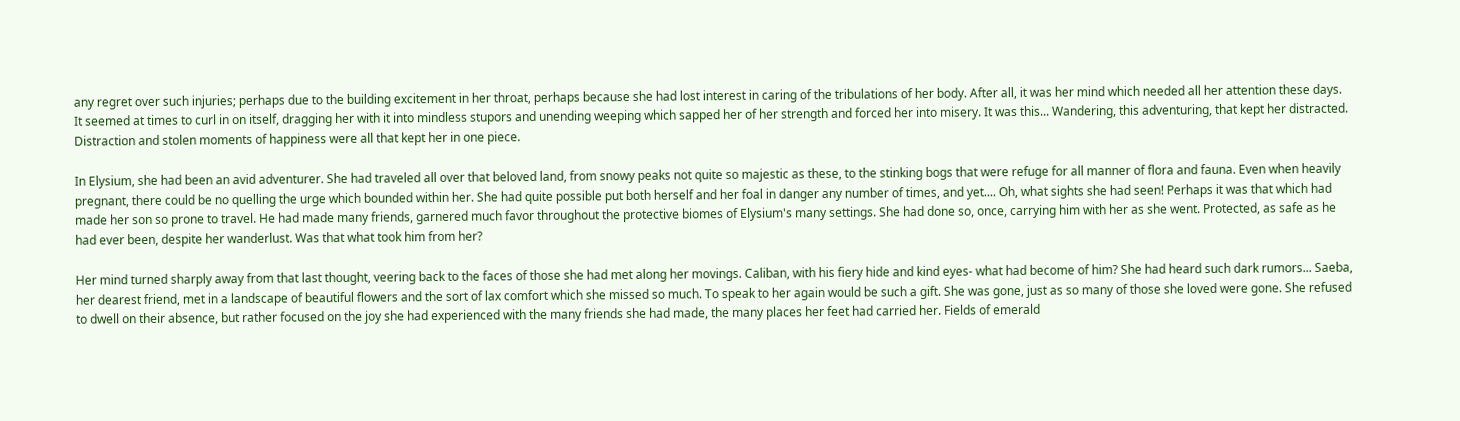any regret over such injuries; perhaps due to the building excitement in her throat, perhaps because she had lost interest in caring of the tribulations of her body. After all, it was her mind which needed all her attention these days. It seemed at times to curl in on itself, dragging her with it into mindless stupors and unending weeping which sapped her of her strength and forced her into misery. It was this... Wandering, this adventuring, that kept her distracted. Distraction and stolen moments of happiness were all that kept her in one piece.

In Elysium, she had been an avid adventurer. She had traveled all over that beloved land, from snowy peaks not quite so majestic as these, to the stinking bogs that were refuge for all manner of flora and fauna. Even when heavily pregnant, there could be no quelling the urge which bounded within her. She had quite possible put both herself and her foal in danger any number of times, and yet.... Oh, what sights she had seen! Perhaps it was that which had made her son so prone to travel. He had made many friends, garnered much favor throughout the protective biomes of Elysium's many settings. She had done so, once, carrying him with her as she went. Protected, as safe as he had ever been, despite her wanderlust. Was that what took him from her?

Her mind turned sharply away from that last thought, veering back to the faces of those she had met along her movings. Caliban, with his fiery hide and kind eyes- what had become of him? She had heard such dark rumors... Saeba, her dearest friend, met in a landscape of beautiful flowers and the sort of lax comfort which she missed so much. To speak to her again would be such a gift. She was gone, just as so many of those she loved were gone. She refused to dwell on their absence, but rather focused on the joy she had experienced with the many friends she had made, the many places her feet had carried her. Fields of emerald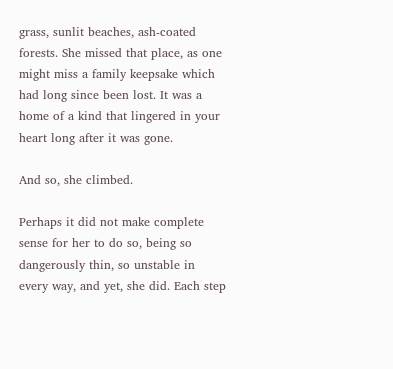grass, sunlit beaches, ash-coated forests. She missed that place, as one might miss a family keepsake which had long since been lost. It was a home of a kind that lingered in your heart long after it was gone.

And so, she climbed.

Perhaps it did not make complete sense for her to do so, being so dangerously thin, so unstable in every way, and yet, she did. Each step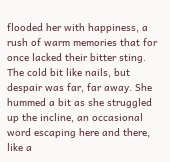flooded her with happiness, a rush of warm memories that for once lacked their bitter sting. The cold bit like nails, but despair was far, far away. She hummed a bit as she struggled up the incline, an occasional word escaping here and there, like a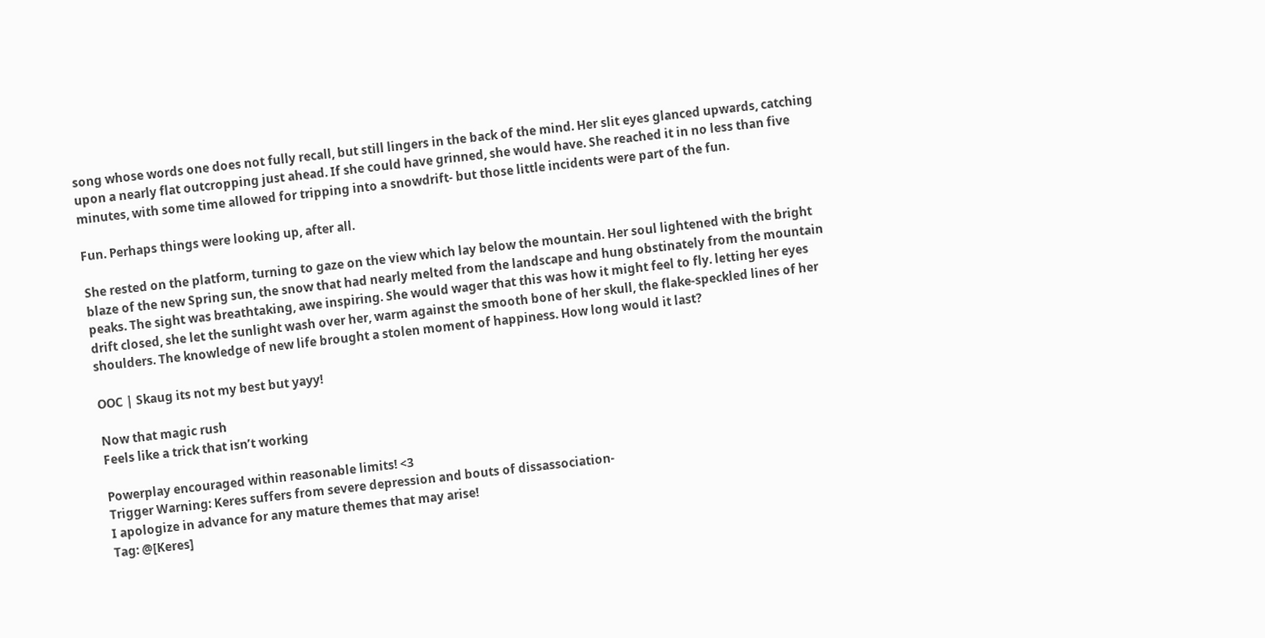song whose words one does not fully recall, but still lingers in the back of the mind. Her slit eyes glanced upwards, catching upon a nearly flat outcropping just ahead. If she could have grinned, she would have. She reached it in no less than five minutes, with some time allowed for tripping into a snowdrift- but those little incidents were part of the fun.

Fun. Perhaps things were looking up, after all.

She rested on the platform, turning to gaze on the view which lay below the mountain. Her soul lightened with the bright blaze of the new Spring sun, the snow that had nearly melted from the landscape and hung obstinately from the mountain peaks. The sight was breathtaking, awe inspiring. She would wager that this was how it might feel to fly. letting her eyes drift closed, she let the sunlight wash over her, warm against the smooth bone of her skull, the flake-speckled lines of her shoulders. The knowledge of new life brought a stolen moment of happiness. How long would it last?

OOC | Skaug its not my best but yayy!

Now that magic rush
Feels like a trick that isn’t working

Powerplay encouraged within reasonable limits! <3
Trigger Warning: Keres suffers from severe depression and bouts of dissassociation-
I apologize in advance for any mature themes that may arise!
Tag: @[Keres]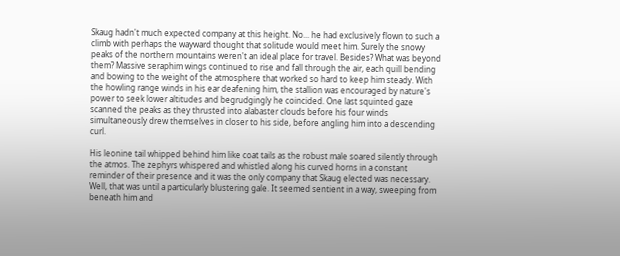Skaug hadn't much expected company at this height. No... he had exclusively flown to such a climb with perhaps the wayward thought that solitude would meet him. Surely the snowy peaks of the northern mountains weren't an ideal place for travel. Besides? What was beyond them? Massive seraphim wings continued to rise and fall through the air, each quill bending and bowing to the weight of the atmosphere that worked so hard to keep him steady. With the howling range winds in his ear deafening him, the stallion was encouraged by nature's power to seek lower altitudes and begrudgingly he coincided. One last squinted gaze scanned the peaks as they thrusted into alabaster clouds before his four winds simultaneously drew themselves in closer to his side, before angling him into a descending curl.

His leonine tail whipped behind him like coat tails as the robust male soared silently through the atmos. The zephyrs whispered and whistled along his curved horns in a constant reminder of their presence and it was the only company that Skaug elected was necessary. Well, that was until a particularly blustering gale. It seemed sentient in a way, sweeping from beneath him and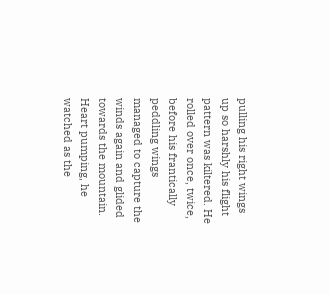pulling his right wings up so harshly his flight pattern was kiltered. He rolled over once, twice, before his frantically peddling wings managed to capture the winds again and glided towards the mountain. Heart pumping, he watched as the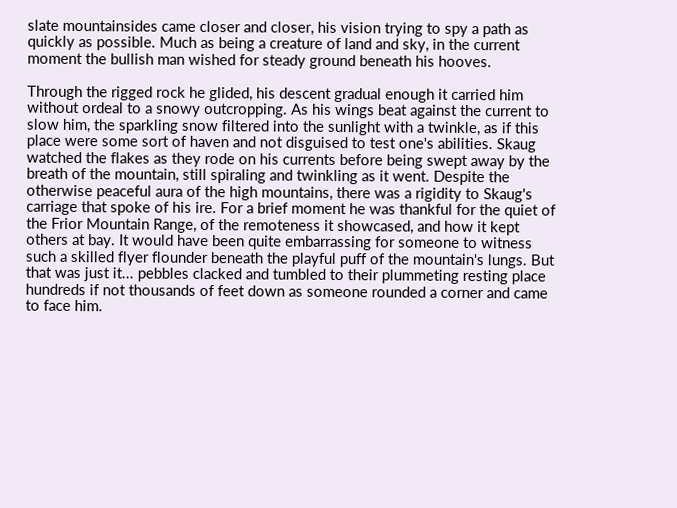slate mountainsides came closer and closer, his vision trying to spy a path as quickly as possible. Much as being a creature of land and sky, in the current moment the bullish man wished for steady ground beneath his hooves.

Through the rigged rock he glided, his descent gradual enough it carried him without ordeal to a snowy outcropping. As his wings beat against the current to slow him, the sparkling snow filtered into the sunlight with a twinkle, as if this place were some sort of haven and not disguised to test one's abilities. Skaug watched the flakes as they rode on his currents before being swept away by the breath of the mountain, still spiraling and twinkling as it went. Despite the otherwise peaceful aura of the high mountains, there was a rigidity to Skaug's carriage that spoke of his ire. For a brief moment he was thankful for the quiet of the Frior Mountain Range, of the remoteness it showcased, and how it kept others at bay. It would have been quite embarrassing for someone to witness such a skilled flyer flounder beneath the playful puff of the mountain's lungs. But that was just it... pebbles clacked and tumbled to their plummeting resting place hundreds if not thousands of feet down as someone rounded a corner and came to face him.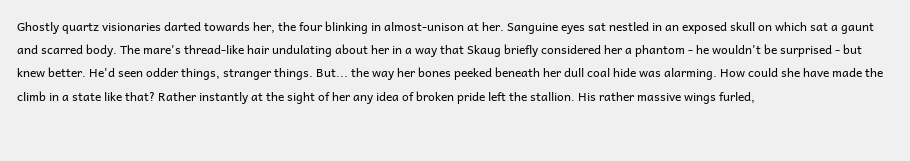Ghostly quartz visionaries darted towards her, the four blinking in almost-unison at her. Sanguine eyes sat nestled in an exposed skull on which sat a gaunt and scarred body. The mare's thread-like hair undulating about her in a way that Skaug briefly considered her a phantom - he wouldn't be surprised - but knew better. He'd seen odder things, stranger things. But... the way her bones peeked beneath her dull coal hide was alarming. How could she have made the climb in a state like that? Rather instantly at the sight of her any idea of broken pride left the stallion. His rather massive wings furled,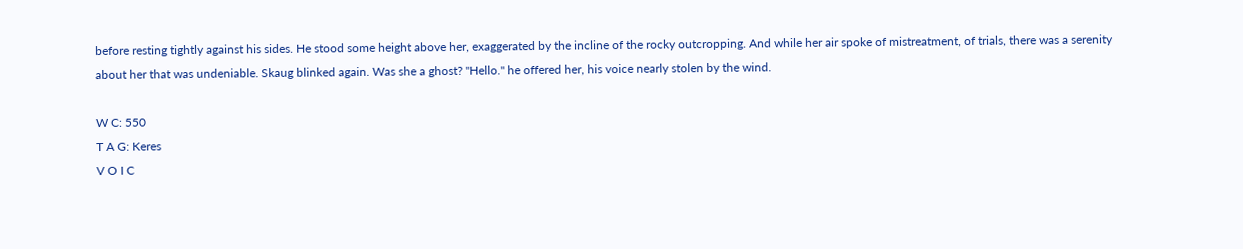before resting tightly against his sides. He stood some height above her, exaggerated by the incline of the rocky outcropping. And while her air spoke of mistreatment, of trials, there was a serenity about her that was undeniable. Skaug blinked again. Was she a ghost? "Hello." he offered her, his voice nearly stolen by the wind.

W C: 550
T A G: Keres
V O I C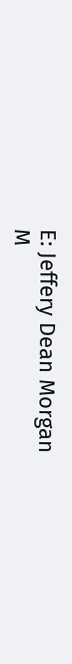E: Jeffery Dean Morgan
M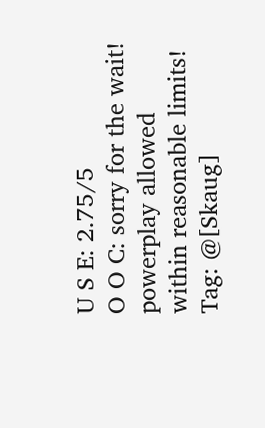U S E: 2.75/5
O O C: sorry for the wait!
powerplay allowed
within reasonable limits!
Tag: @[Skaug]